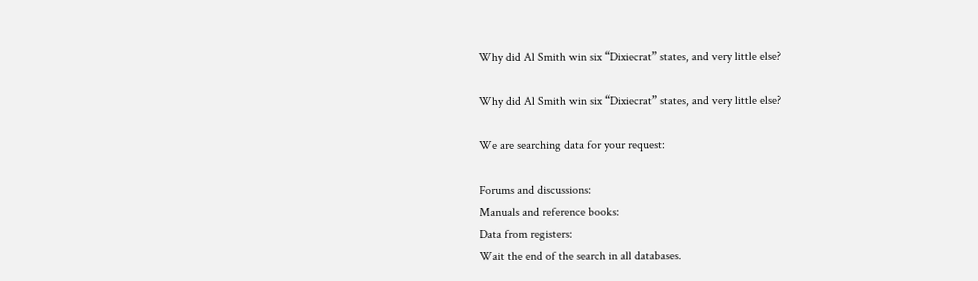Why did Al Smith win six “Dixiecrat” states, and very little else?

Why did Al Smith win six “Dixiecrat” states, and very little else?

We are searching data for your request:

Forums and discussions:
Manuals and reference books:
Data from registers:
Wait the end of the search in all databases.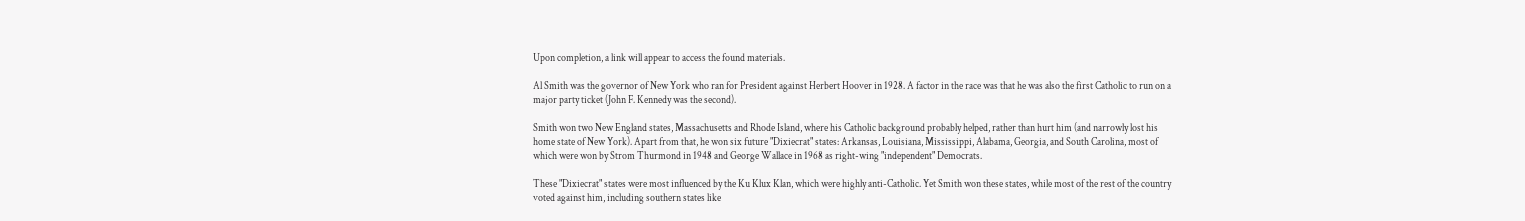Upon completion, a link will appear to access the found materials.

Al Smith was the governor of New York who ran for President against Herbert Hoover in 1928. A factor in the race was that he was also the first Catholic to run on a major party ticket (John F. Kennedy was the second).

Smith won two New England states, Massachusetts and Rhode Island, where his Catholic background probably helped, rather than hurt him (and narrowly lost his home state of New York). Apart from that, he won six future "Dixiecrat" states: Arkansas, Louisiana, Mississippi, Alabama, Georgia, and South Carolina, most of which were won by Strom Thurmond in 1948 and George Wallace in 1968 as right-wing "independent" Democrats.

These "Dixiecrat" states were most influenced by the Ku Klux Klan, which were highly anti-Catholic. Yet Smith won these states, while most of the rest of the country voted against him, including southern states like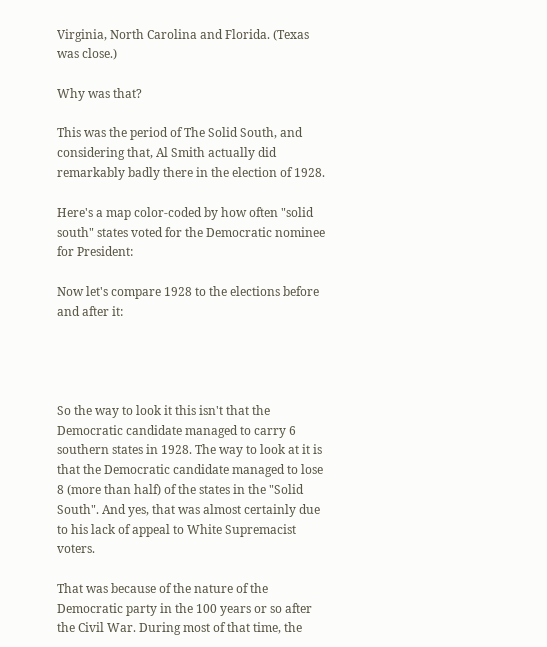Virginia, North Carolina and Florida. (Texas was close.)

Why was that?

This was the period of The Solid South, and considering that, Al Smith actually did remarkably badly there in the election of 1928.

Here's a map color-coded by how often "solid south" states voted for the Democratic nominee for President:

Now let's compare 1928 to the elections before and after it:




So the way to look it this isn't that the Democratic candidate managed to carry 6 southern states in 1928. The way to look at it is that the Democratic candidate managed to lose 8 (more than half) of the states in the "Solid South". And yes, that was almost certainly due to his lack of appeal to White Supremacist voters.

That was because of the nature of the Democratic party in the 100 years or so after the Civil War. During most of that time, the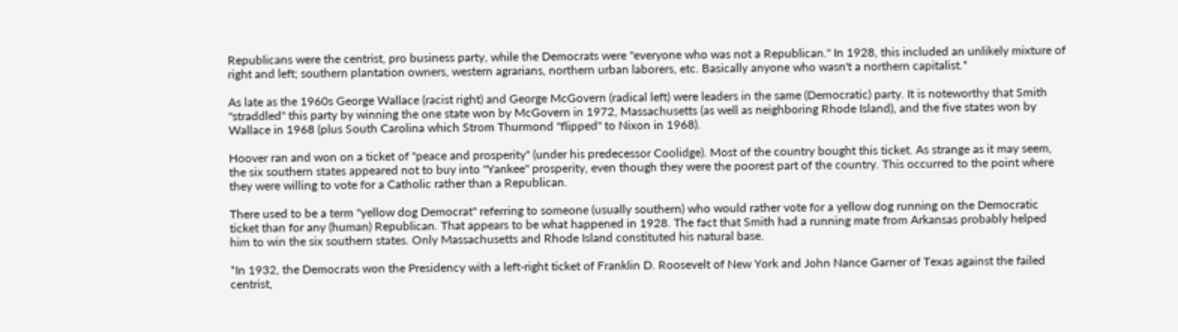Republicans were the centrist, pro business party, while the Democrats were "everyone who was not a Republican." In 1928, this included an unlikely mixture of right and left; southern plantation owners, western agrarians, northern urban laborers, etc. Basically anyone who wasn't a northern capitalist.*

As late as the 1960s George Wallace (racist right) and George McGovern (radical left) were leaders in the same (Democratic) party. It is noteworthy that Smith "straddled" this party by winning the one state won by McGovern in 1972, Massachusetts (as well as neighboring Rhode Island), and the five states won by Wallace in 1968 (plus South Carolina which Strom Thurmond "flipped" to Nixon in 1968).

Hoover ran and won on a ticket of "peace and prosperity" (under his predecessor Coolidge). Most of the country bought this ticket. As strange as it may seem, the six southern states appeared not to buy into "Yankee" prosperity, even though they were the poorest part of the country. This occurred to the point where they were willing to vote for a Catholic rather than a Republican.

There used to be a term "yellow dog Democrat" referring to someone (usually southern) who would rather vote for a yellow dog running on the Democratic ticket than for any (human) Republican. That appears to be what happened in 1928. The fact that Smith had a running mate from Arkansas probably helped him to win the six southern states. Only Massachusetts and Rhode Island constituted his natural base.

*In 1932, the Democrats won the Presidency with a left-right ticket of Franklin D. Roosevelt of New York and John Nance Garner of Texas against the failed centrist,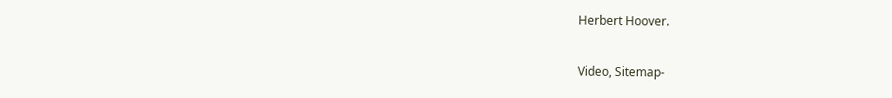Herbert Hoover.

Video, Sitemap-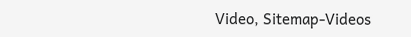Video, Sitemap-Videos